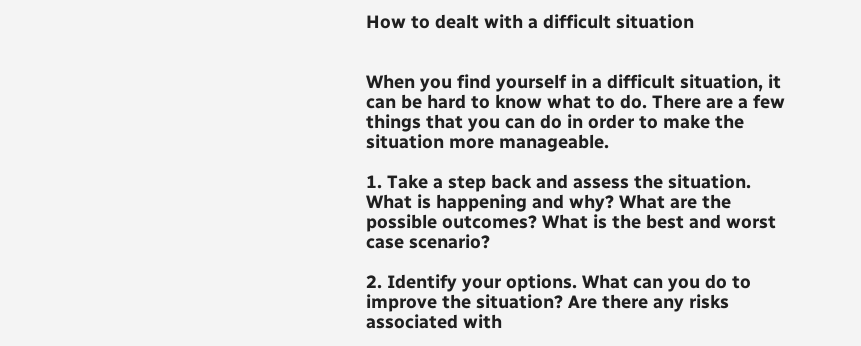How to dealt with a difficult situation


When you find yourself in a difficult situation, it can be hard to know what to do. There are a few things that you can do in order to make the situation more manageable.

1. Take a step back and assess the situation. What is happening and why? What are the possible outcomes? What is the best and worst case scenario?

2. Identify your options. What can you do to improve the situation? Are there any risks associated with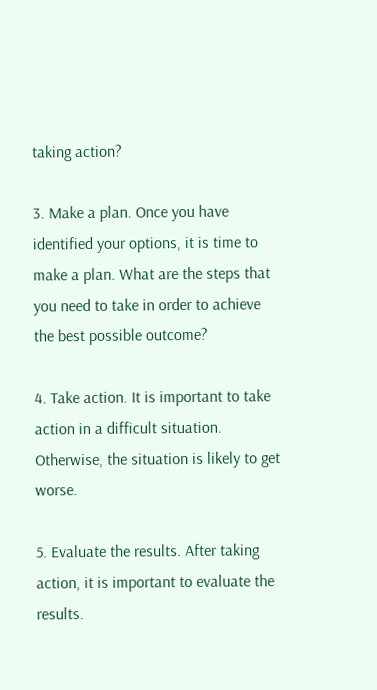taking action?

3. Make a plan. Once you have identified your options, it is time to make a plan. What are the steps that you need to take in order to achieve the best possible outcome?

4. Take action. It is important to take action in a difficult situation. Otherwise, the situation is likely to get worse.

5. Evaluate the results. After taking action, it is important to evaluate the results.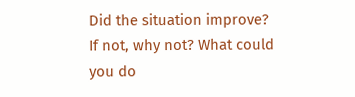Did the situation improve? If not, why not? What could you do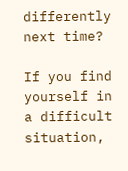differently next time?

If you find yourself in a difficult situation,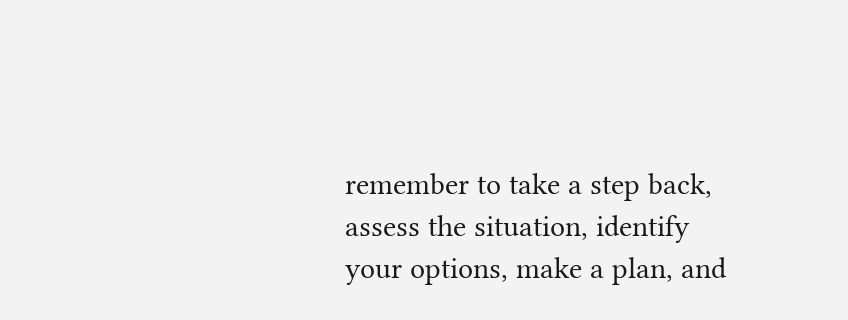remember to take a step back, assess the situation, identify your options, make a plan, and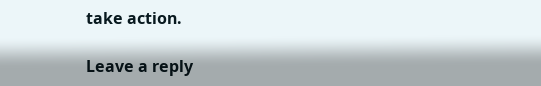take action.

Leave a reply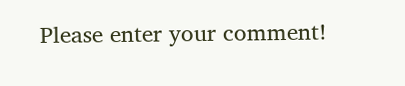Please enter your comment!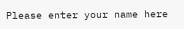Please enter your name here